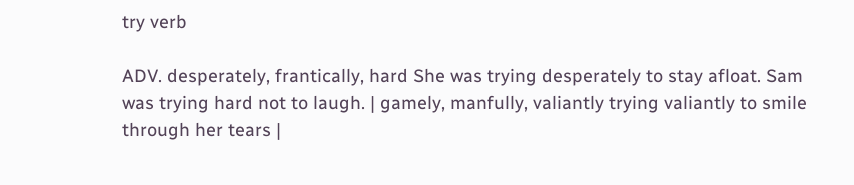try verb

ADV. desperately, frantically, hard She was trying desperately to stay afloat. Sam was trying hard not to laugh. | gamely, manfully, valiantly trying valiantly to smile through her tears |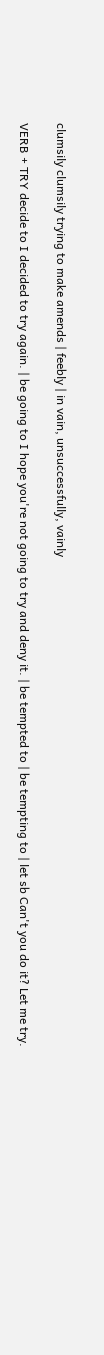clumsily clumsily trying to make amends | feebly | in vain, unsuccessfully, vainly

VERB + TRY decide to I decided to try again. | be going to I hope you're not going to try and deny it. | be tempted to | be tempting to | let sb Can't you do it? Let me try.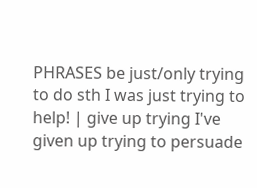PHRASES be just/only trying to do sth I was just trying to help! | give up trying I've given up trying to persuade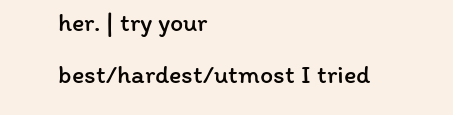her. | try your best/hardest/utmost I tried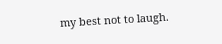my best not to laugh.